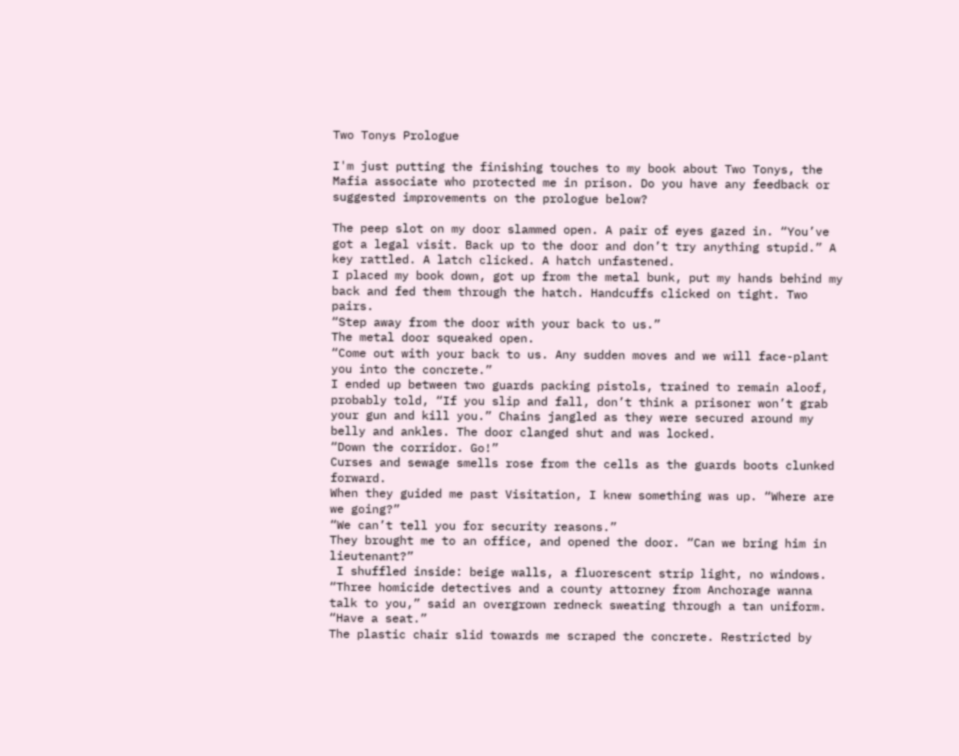Two Tonys Prologue

I'm just putting the finishing touches to my book about Two Tonys, the Mafia associate who protected me in prison. Do you have any feedback or suggested improvements on the prologue below?

The peep slot on my door slammed open. A pair of eyes gazed in. “You’ve got a legal visit. Back up to the door and don’t try anything stupid.” A key rattled. A latch clicked. A hatch unfastened.
I placed my book down, got up from the metal bunk, put my hands behind my back and fed them through the hatch. Handcuffs clicked on tight. Two pairs.
“Step away from the door with your back to us.”
The metal door squeaked open.
“Come out with your back to us. Any sudden moves and we will face-plant you into the concrete.”
I ended up between two guards packing pistols, trained to remain aloof, probably told, “If you slip and fall, don’t think a prisoner won’t grab your gun and kill you.” Chains jangled as they were secured around my belly and ankles. The door clanged shut and was locked.
“Down the corridor. Go!”
Curses and sewage smells rose from the cells as the guards boots clunked forward.
When they guided me past Visitation, I knew something was up. “Where are we going?”
“We can’t tell you for security reasons.”
They brought me to an office, and opened the door. “Can we bring him in lieutenant?”
 I shuffled inside: beige walls, a fluorescent strip light, no windows.
“Three homicide detectives and a county attorney from Anchorage wanna talk to you,” said an overgrown redneck sweating through a tan uniform. “Have a seat.”
The plastic chair slid towards me scraped the concrete. Restricted by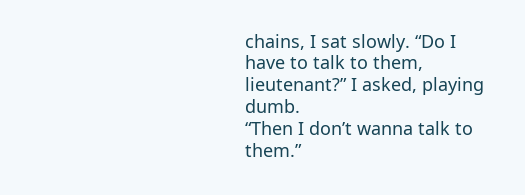chains, I sat slowly. “Do I have to talk to them, lieutenant?” I asked, playing dumb.
“Then I don’t wanna talk to them.”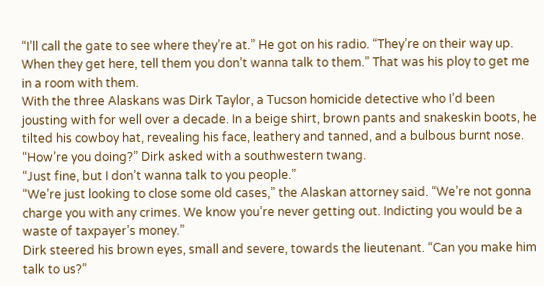“I’ll call the gate to see where they’re at.” He got on his radio. “They’re on their way up. When they get here, tell them you don’t wanna talk to them.” That was his ploy to get me in a room with them.
With the three Alaskans was Dirk Taylor, a Tucson homicide detective who I’d been jousting with for well over a decade. In a beige shirt, brown pants and snakeskin boots, he tilted his cowboy hat, revealing his face, leathery and tanned, and a bulbous burnt nose.
“How’re you doing?” Dirk asked with a southwestern twang.
“Just fine, but I don’t wanna talk to you people.”
“We’re just looking to close some old cases,” the Alaskan attorney said. “We’re not gonna charge you with any crimes. We know you’re never getting out. Indicting you would be a waste of taxpayer’s money.”
Dirk steered his brown eyes, small and severe, towards the lieutenant. “Can you make him talk to us?”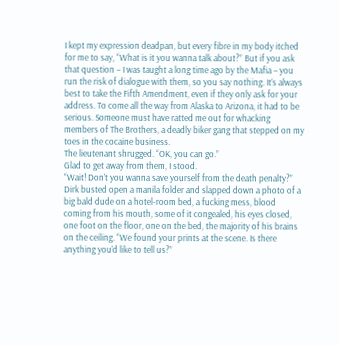I kept my expression deadpan, but every fibre in my body itched for me to say, “What is it you wanna talk about?” But if you ask that question – I was taught a long time ago by the Mafia – you run the risk of dialogue with them, so you say nothing. It’s always best to take the Fifth Amendment, even if they only ask for your address. To come all the way from Alaska to Arizona, it had to be serious. Someone must have ratted me out for whacking members of The Brothers, a deadly biker gang that stepped on my toes in the cocaine business.
The lieutenant shrugged. “OK, you can go.”
Glad to get away from them, I stood.
“Wait! Don’t you wanna save yourself from the death penalty?” Dirk busted open a manila folder and slapped down a photo of a big bald dude on a hotel-room bed, a fucking mess, blood coming from his mouth, some of it congealed, his eyes closed, one foot on the floor, one on the bed, the majority of his brains on the ceiling. “We found your prints at the scene. Is there anything you’d like to tell us?”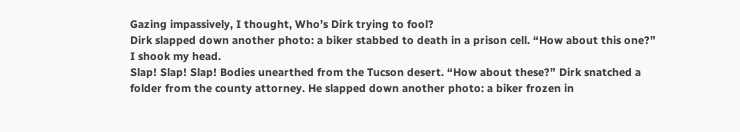Gazing impassively, I thought, Who’s Dirk trying to fool?
Dirk slapped down another photo: a biker stabbed to death in a prison cell. “How about this one?”
I shook my head.
Slap! Slap! Slap! Bodies unearthed from the Tucson desert. “How about these?” Dirk snatched a folder from the county attorney. He slapped down another photo: a biker frozen in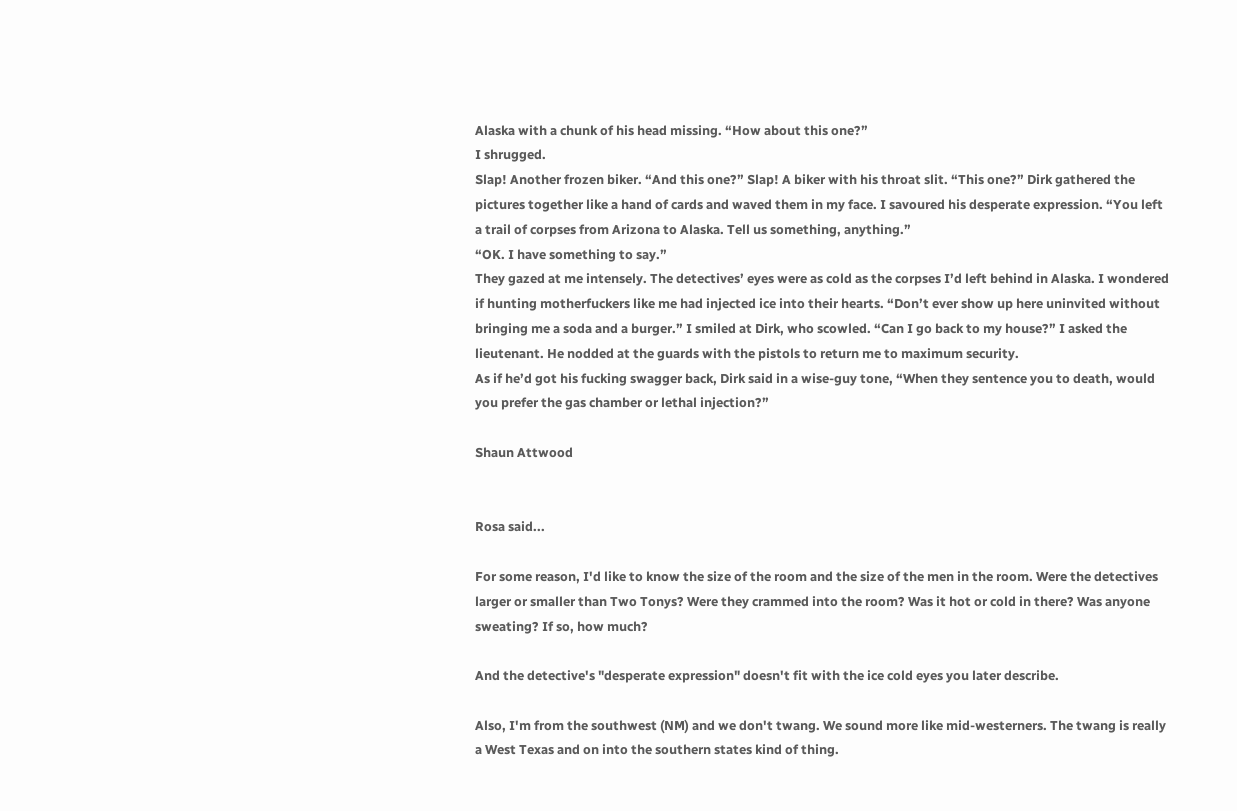Alaska with a chunk of his head missing. “How about this one?”
I shrugged.
Slap! Another frozen biker. “And this one?” Slap! A biker with his throat slit. “This one?” Dirk gathered the pictures together like a hand of cards and waved them in my face. I savoured his desperate expression. “You left a trail of corpses from Arizona to Alaska. Tell us something, anything.”
“OK. I have something to say.”
They gazed at me intensely. The detectives’ eyes were as cold as the corpses I’d left behind in Alaska. I wondered if hunting motherfuckers like me had injected ice into their hearts. “Don’t ever show up here uninvited without bringing me a soda and a burger.” I smiled at Dirk, who scowled. “Can I go back to my house?” I asked the lieutenant. He nodded at the guards with the pistols to return me to maximum security.
As if he’d got his fucking swagger back, Dirk said in a wise-guy tone, “When they sentence you to death, would you prefer the gas chamber or lethal injection?”

Shaun Attwood


Rosa said...

For some reason, I'd like to know the size of the room and the size of the men in the room. Were the detectives larger or smaller than Two Tonys? Were they crammed into the room? Was it hot or cold in there? Was anyone sweating? If so, how much?

And the detective's "desperate expression" doesn't fit with the ice cold eyes you later describe.

Also, I'm from the southwest (NM) and we don't twang. We sound more like mid-westerners. The twang is really a West Texas and on into the southern states kind of thing.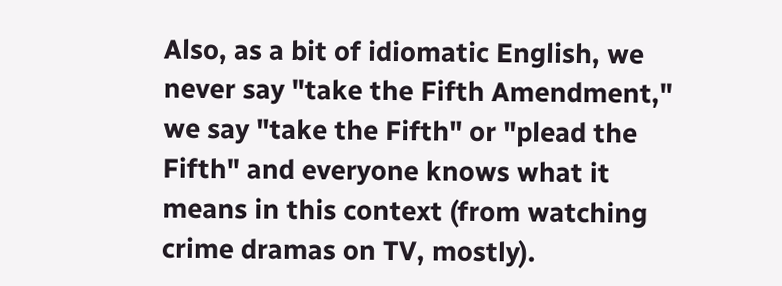Also, as a bit of idiomatic English, we never say "take the Fifth Amendment," we say "take the Fifth" or "plead the Fifth" and everyone knows what it means in this context (from watching crime dramas on TV, mostly).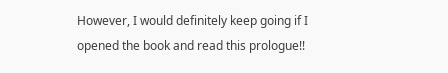However, I would definitely keep going if I opened the book and read this prologue!!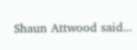Shaun Attwood said...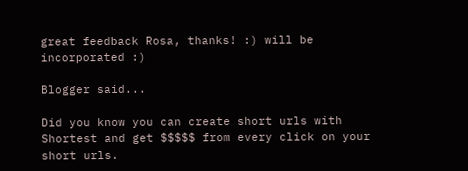great feedback Rosa, thanks! :) will be incorporated :)

Blogger said...

Did you know you can create short urls with Shortest and get $$$$$ from every click on your short urls.